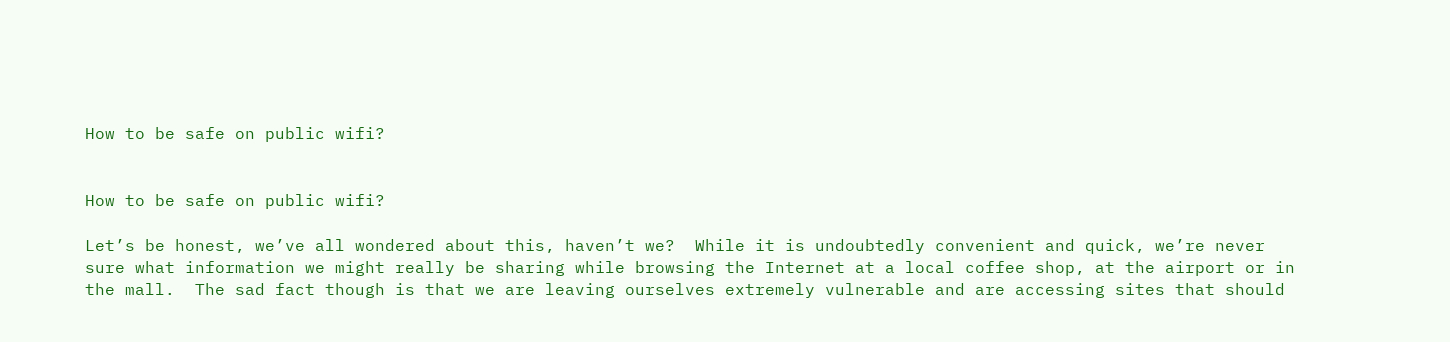How to be safe on public wifi?


How to be safe on public wifi?

Let’s be honest, we’ve all wondered about this, haven’t we?  While it is undoubtedly convenient and quick, we’re never sure what information we might really be sharing while browsing the Internet at a local coffee shop, at the airport or in the mall.  The sad fact though is that we are leaving ourselves extremely vulnerable and are accessing sites that should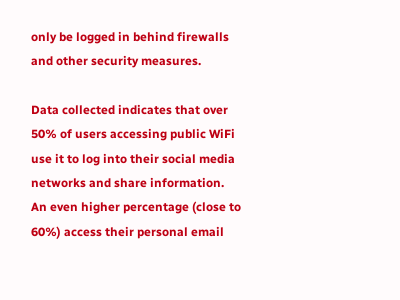only be logged in behind firewalls and other security measures.

Data collected indicates that over 50% of users accessing public WiFi use it to log into their social media networks and share information.  An even higher percentage (close to 60%) access their personal email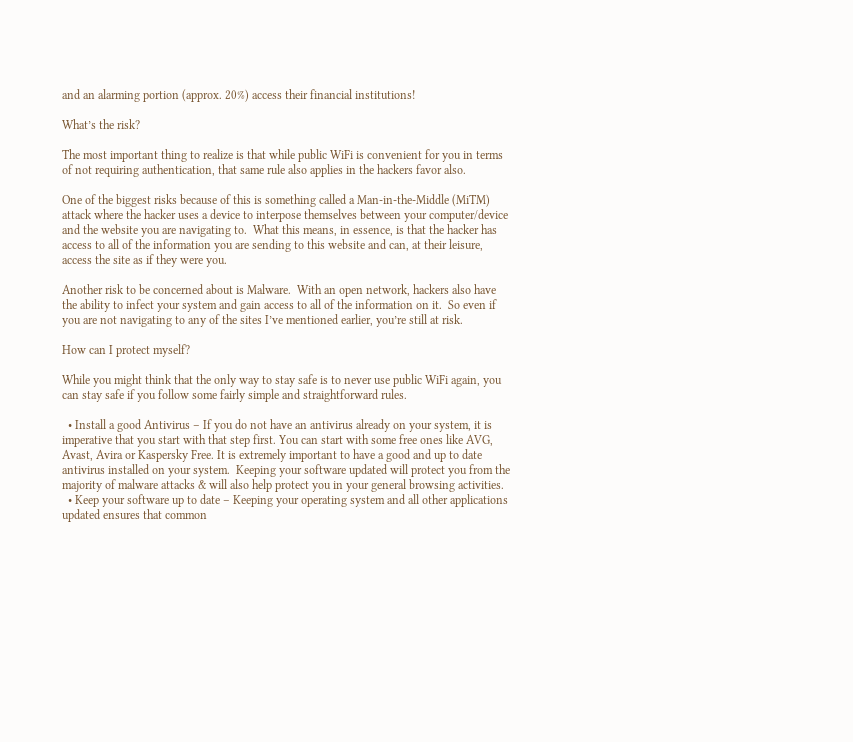and an alarming portion (approx. 20%) access their financial institutions!

What’s the risk?

The most important thing to realize is that while public WiFi is convenient for you in terms of not requiring authentication, that same rule also applies in the hackers favor also.

One of the biggest risks because of this is something called a Man-in-the-Middle (MiTM) attack where the hacker uses a device to interpose themselves between your computer/device and the website you are navigating to.  What this means, in essence, is that the hacker has access to all of the information you are sending to this website and can, at their leisure, access the site as if they were you.

Another risk to be concerned about is Malware.  With an open network, hackers also have the ability to infect your system and gain access to all of the information on it.  So even if you are not navigating to any of the sites I’ve mentioned earlier, you’re still at risk.

How can I protect myself?

While you might think that the only way to stay safe is to never use public WiFi again, you can stay safe if you follow some fairly simple and straightforward rules.

  • Install a good Antivirus – If you do not have an antivirus already on your system, it is imperative that you start with that step first. You can start with some free ones like AVG, Avast, Avira or Kaspersky Free. It is extremely important to have a good and up to date antivirus installed on your system.  Keeping your software updated will protect you from the majority of malware attacks & will also help protect you in your general browsing activities.
  • Keep your software up to date – Keeping your operating system and all other applications updated ensures that common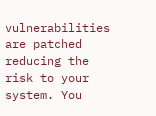vulnerabilities are patched reducing the risk to your system. You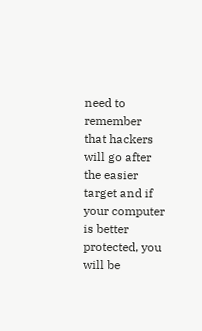need to remember that hackers will go after the easier target and if your computer is better protected, you will be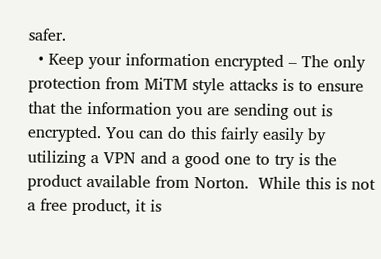safer.
  • Keep your information encrypted – The only protection from MiTM style attacks is to ensure that the information you are sending out is encrypted. You can do this fairly easily by utilizing a VPN and a good one to try is the product available from Norton.  While this is not a free product, it is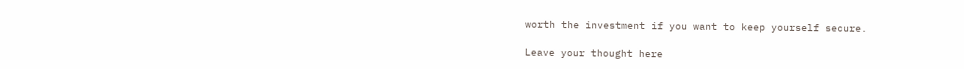worth the investment if you want to keep yourself secure.

Leave your thought here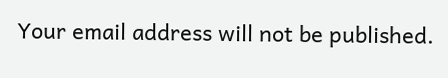Your email address will not be published.